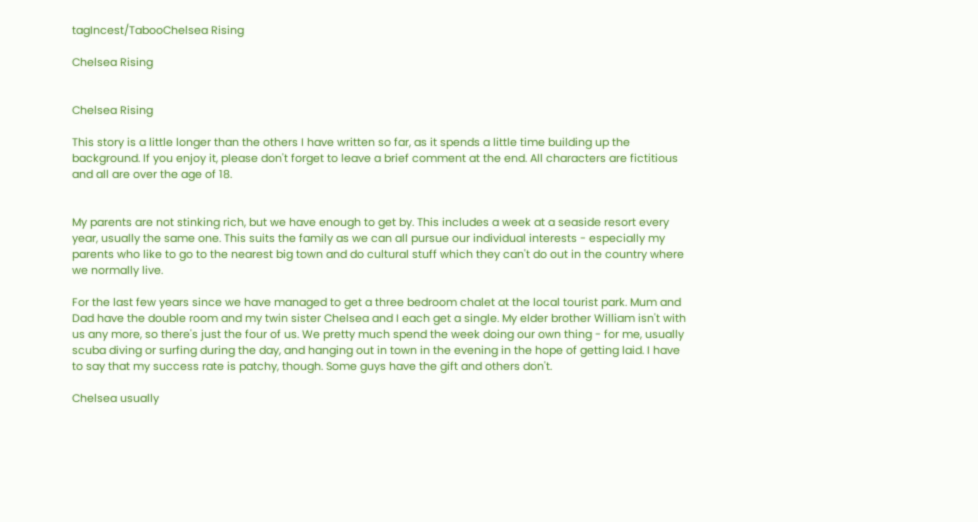tagIncest/TabooChelsea Rising

Chelsea Rising


Chelsea Rising

This story is a little longer than the others I have written so far, as it spends a little time building up the background. If you enjoy it, please don't forget to leave a brief comment at the end. All characters are fictitious and all are over the age of 18.


My parents are not stinking rich, but we have enough to get by. This includes a week at a seaside resort every year, usually the same one. This suits the family as we can all pursue our individual interests - especially my parents who like to go to the nearest big town and do cultural stuff which they can't do out in the country where we normally live.

For the last few years since we have managed to get a three bedroom chalet at the local tourist park. Mum and Dad have the double room and my twin sister Chelsea and I each get a single. My elder brother William isn't with us any more, so there's just the four of us. We pretty much spend the week doing our own thing - for me, usually scuba diving or surfing during the day, and hanging out in town in the evening in the hope of getting laid. I have to say that my success rate is patchy, though. Some guys have the gift and others don't.

Chelsea usually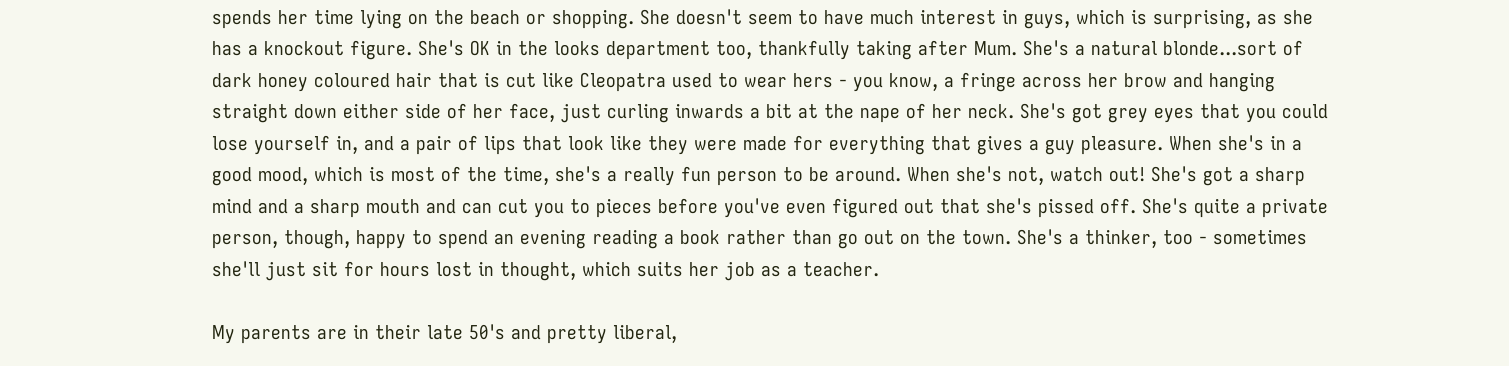spends her time lying on the beach or shopping. She doesn't seem to have much interest in guys, which is surprising, as she has a knockout figure. She's OK in the looks department too, thankfully taking after Mum. She's a natural blonde...sort of dark honey coloured hair that is cut like Cleopatra used to wear hers - you know, a fringe across her brow and hanging straight down either side of her face, just curling inwards a bit at the nape of her neck. She's got grey eyes that you could lose yourself in, and a pair of lips that look like they were made for everything that gives a guy pleasure. When she's in a good mood, which is most of the time, she's a really fun person to be around. When she's not, watch out! She's got a sharp mind and a sharp mouth and can cut you to pieces before you've even figured out that she's pissed off. She's quite a private person, though, happy to spend an evening reading a book rather than go out on the town. She's a thinker, too - sometimes she'll just sit for hours lost in thought, which suits her job as a teacher.

My parents are in their late 50's and pretty liberal,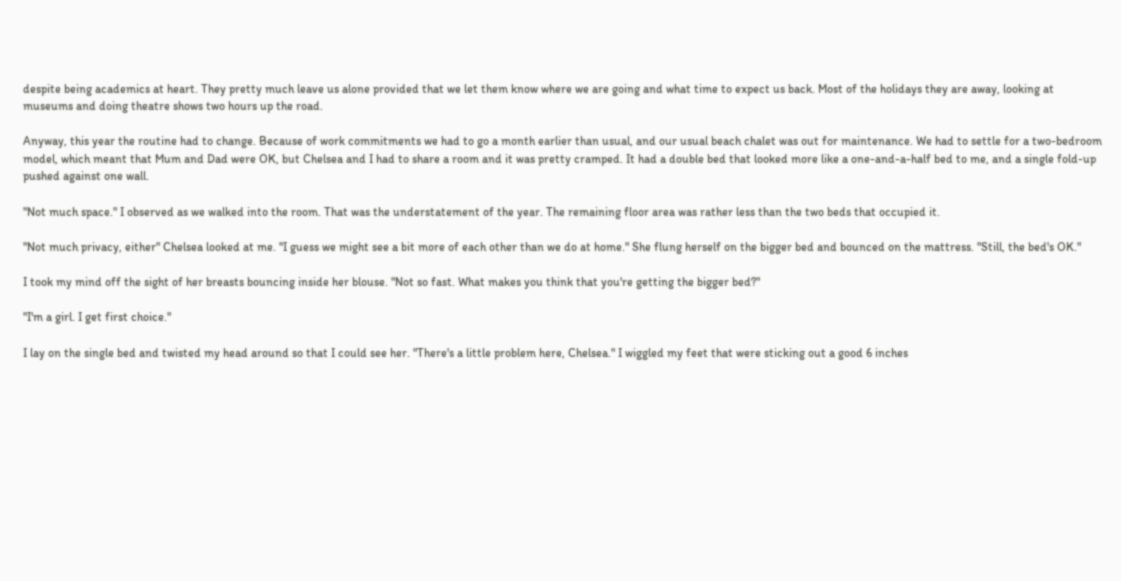despite being academics at heart. They pretty much leave us alone provided that we let them know where we are going and what time to expect us back. Most of the holidays they are away, looking at museums and doing theatre shows two hours up the road.

Anyway, this year the routine had to change. Because of work commitments we had to go a month earlier than usual, and our usual beach chalet was out for maintenance. We had to settle for a two-bedroom model, which meant that Mum and Dad were OK, but Chelsea and I had to share a room and it was pretty cramped. It had a double bed that looked more like a one-and-a-half bed to me, and a single fold-up pushed against one wall.

"Not much space." I observed as we walked into the room. That was the understatement of the year. The remaining floor area was rather less than the two beds that occupied it.

"Not much privacy, either" Chelsea looked at me. "I guess we might see a bit more of each other than we do at home." She flung herself on the bigger bed and bounced on the mattress. "Still, the bed's OK."

I took my mind off the sight of her breasts bouncing inside her blouse. "Not so fast. What makes you think that you're getting the bigger bed?"

"I'm a girl. I get first choice."

I lay on the single bed and twisted my head around so that I could see her. "There's a little problem here, Chelsea." I wiggled my feet that were sticking out a good 6 inches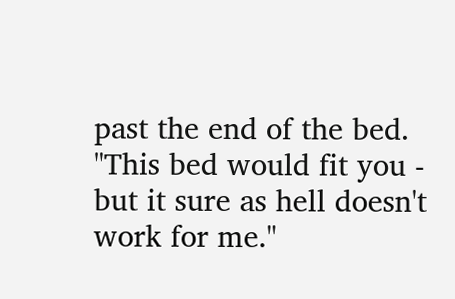past the end of the bed. "This bed would fit you - but it sure as hell doesn't work for me."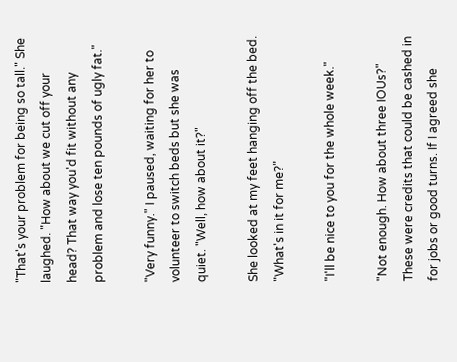"That's your problem for being so tall." She laughed. "How about we cut off your head? That way you'd fit without any problem and lose ten pounds of ugly fat."

"Very funny." I paused, waiting for her to volunteer to switch beds but she was quiet. "Well, how about it?"

She looked at my feet hanging off the bed. "What's in it for me?"

"I'll be nice to you for the whole week."

"Not enough. How about three IOUs?" These were credits that could be cashed in for jobs or good turns. If I agreed she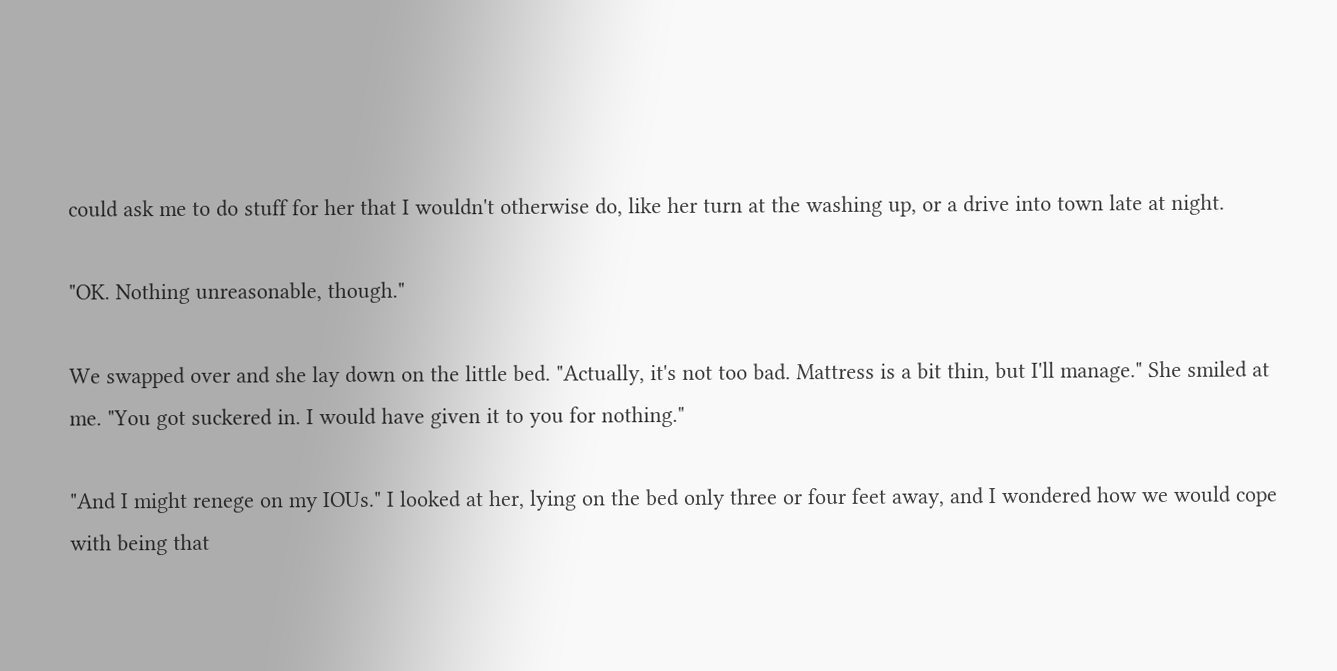could ask me to do stuff for her that I wouldn't otherwise do, like her turn at the washing up, or a drive into town late at night.

"OK. Nothing unreasonable, though."

We swapped over and she lay down on the little bed. "Actually, it's not too bad. Mattress is a bit thin, but I'll manage." She smiled at me. "You got suckered in. I would have given it to you for nothing."

"And I might renege on my IOUs." I looked at her, lying on the bed only three or four feet away, and I wondered how we would cope with being that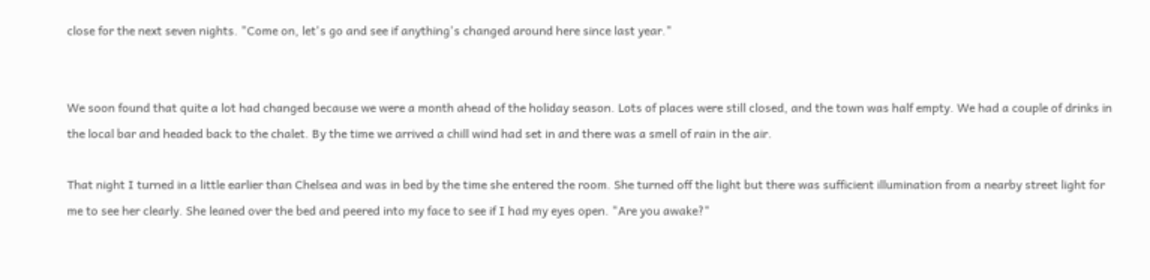close for the next seven nights. "Come on, let's go and see if anything's changed around here since last year."


We soon found that quite a lot had changed because we were a month ahead of the holiday season. Lots of places were still closed, and the town was half empty. We had a couple of drinks in the local bar and headed back to the chalet. By the time we arrived a chill wind had set in and there was a smell of rain in the air.

That night I turned in a little earlier than Chelsea and was in bed by the time she entered the room. She turned off the light but there was sufficient illumination from a nearby street light for me to see her clearly. She leaned over the bed and peered into my face to see if I had my eyes open. "Are you awake?"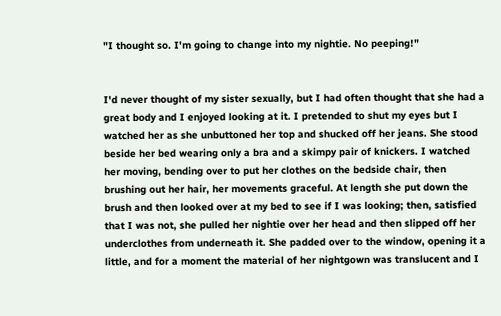"I thought so. I'm going to change into my nightie. No peeping!"


I'd never thought of my sister sexually, but I had often thought that she had a great body and I enjoyed looking at it. I pretended to shut my eyes but I watched her as she unbuttoned her top and shucked off her jeans. She stood beside her bed wearing only a bra and a skimpy pair of knickers. I watched her moving, bending over to put her clothes on the bedside chair, then brushing out her hair, her movements graceful. At length she put down the brush and then looked over at my bed to see if I was looking; then, satisfied that I was not, she pulled her nightie over her head and then slipped off her underclothes from underneath it. She padded over to the window, opening it a little, and for a moment the material of her nightgown was translucent and I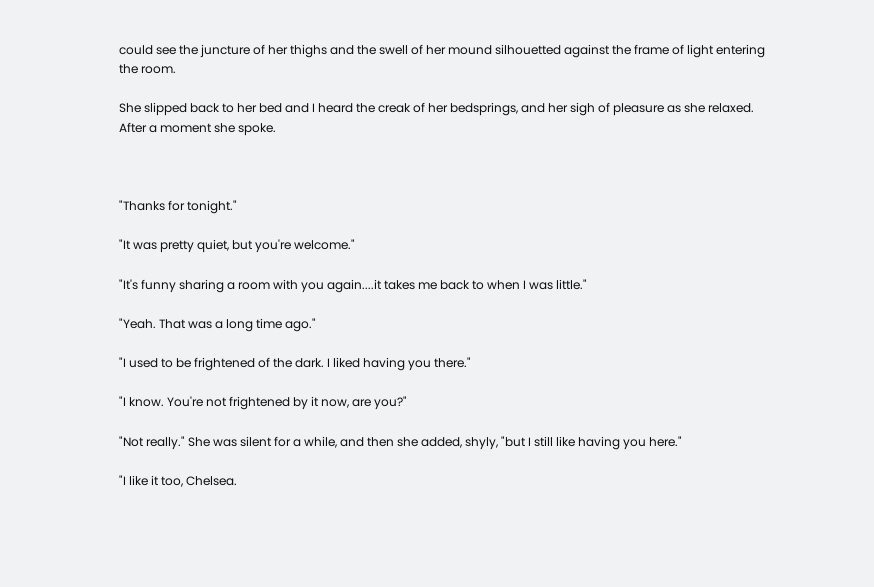could see the juncture of her thighs and the swell of her mound silhouetted against the frame of light entering the room.

She slipped back to her bed and I heard the creak of her bedsprings, and her sigh of pleasure as she relaxed. After a moment she spoke.



"Thanks for tonight."

"It was pretty quiet, but you're welcome."

"It's funny sharing a room with you again....it takes me back to when I was little."

"Yeah. That was a long time ago."

"I used to be frightened of the dark. I liked having you there."

"I know. You're not frightened by it now, are you?"

"Not really." She was silent for a while, and then she added, shyly, "but I still like having you here."

"I like it too, Chelsea.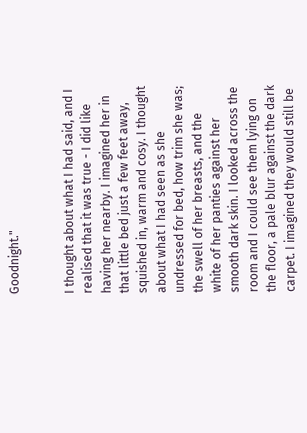Goodnight."


I thought about what I had said, and I realised that it was true - I did like having her nearby. I imagined her in that little bed just a few feet away, squished in, warm and cosy. I thought about what I had seen as she undressed for bed, how trim she was; the swell of her breasts, and the white of her panties against her smooth dark skin. I looked across the room and I could see them lying on the floor, a pale blur against the dark carpet. I imagined they would still be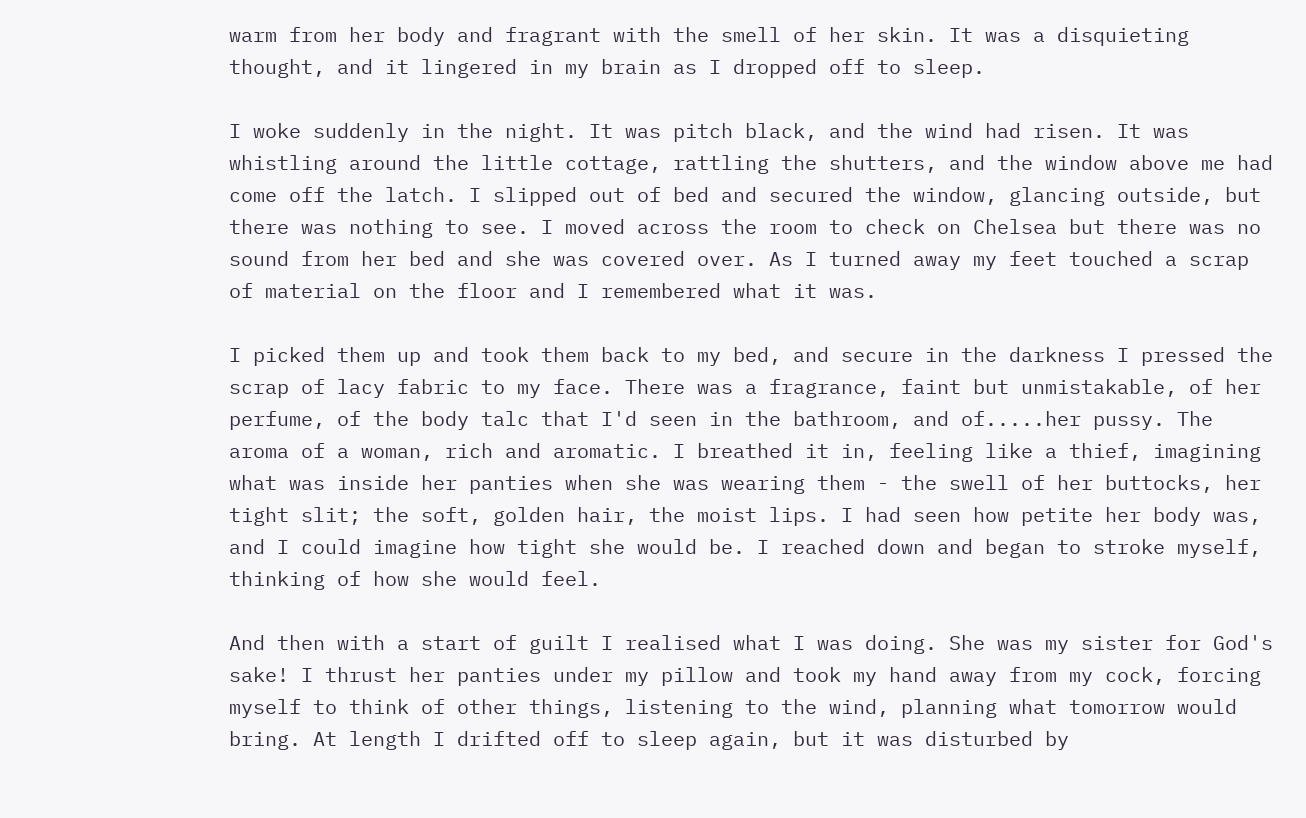warm from her body and fragrant with the smell of her skin. It was a disquieting thought, and it lingered in my brain as I dropped off to sleep.

I woke suddenly in the night. It was pitch black, and the wind had risen. It was whistling around the little cottage, rattling the shutters, and the window above me had come off the latch. I slipped out of bed and secured the window, glancing outside, but there was nothing to see. I moved across the room to check on Chelsea but there was no sound from her bed and she was covered over. As I turned away my feet touched a scrap of material on the floor and I remembered what it was.

I picked them up and took them back to my bed, and secure in the darkness I pressed the scrap of lacy fabric to my face. There was a fragrance, faint but unmistakable, of her perfume, of the body talc that I'd seen in the bathroom, and of.....her pussy. The aroma of a woman, rich and aromatic. I breathed it in, feeling like a thief, imagining what was inside her panties when she was wearing them - the swell of her buttocks, her tight slit; the soft, golden hair, the moist lips. I had seen how petite her body was, and I could imagine how tight she would be. I reached down and began to stroke myself, thinking of how she would feel.

And then with a start of guilt I realised what I was doing. She was my sister for God's sake! I thrust her panties under my pillow and took my hand away from my cock, forcing myself to think of other things, listening to the wind, planning what tomorrow would bring. At length I drifted off to sleep again, but it was disturbed by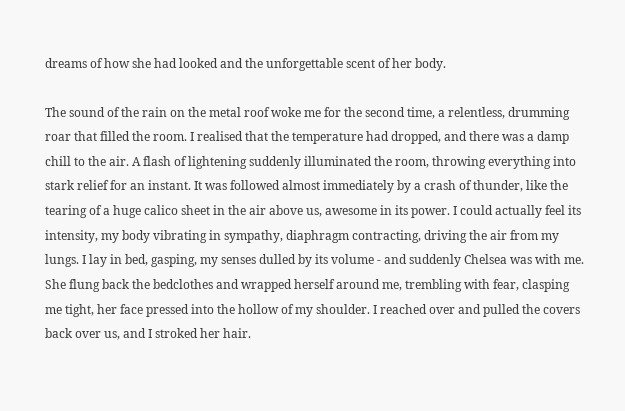dreams of how she had looked and the unforgettable scent of her body.

The sound of the rain on the metal roof woke me for the second time, a relentless, drumming roar that filled the room. I realised that the temperature had dropped, and there was a damp chill to the air. A flash of lightening suddenly illuminated the room, throwing everything into stark relief for an instant. It was followed almost immediately by a crash of thunder, like the tearing of a huge calico sheet in the air above us, awesome in its power. I could actually feel its intensity, my body vibrating in sympathy, diaphragm contracting, driving the air from my lungs. I lay in bed, gasping, my senses dulled by its volume - and suddenly Chelsea was with me. She flung back the bedclothes and wrapped herself around me, trembling with fear, clasping me tight, her face pressed into the hollow of my shoulder. I reached over and pulled the covers back over us, and I stroked her hair.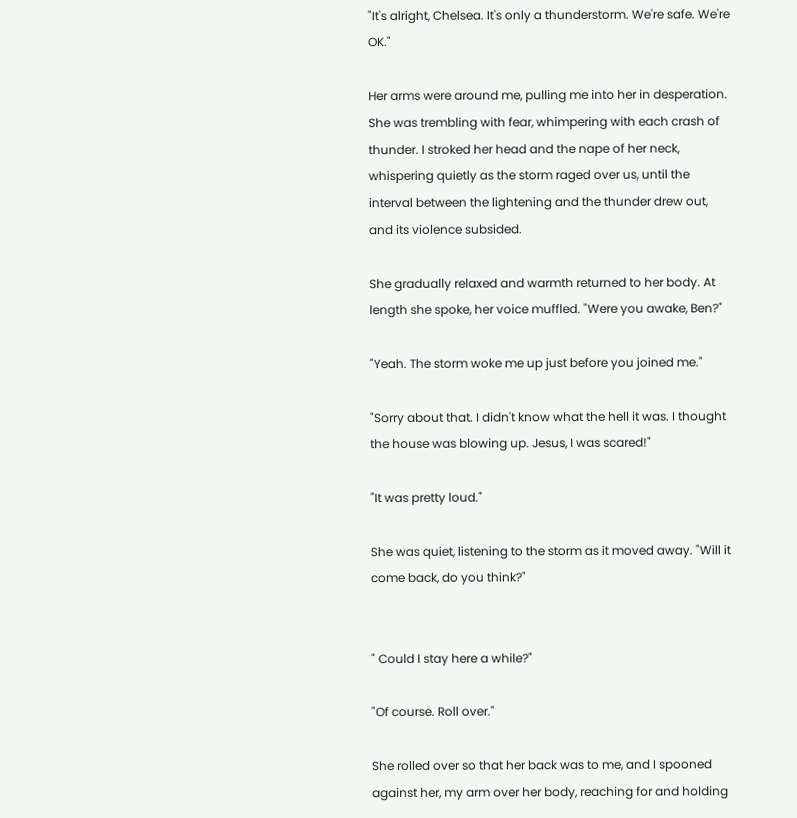"It's alright, Chelsea. It's only a thunderstorm. We're safe. We're OK."

Her arms were around me, pulling me into her in desperation. She was trembling with fear, whimpering with each crash of thunder. I stroked her head and the nape of her neck, whispering quietly as the storm raged over us, until the interval between the lightening and the thunder drew out, and its violence subsided.

She gradually relaxed and warmth returned to her body. At length she spoke, her voice muffled. "Were you awake, Ben?"

"Yeah. The storm woke me up just before you joined me."

"Sorry about that. I didn't know what the hell it was. I thought the house was blowing up. Jesus, I was scared!"

"It was pretty loud."

She was quiet, listening to the storm as it moved away. "Will it come back, do you think?"


" Could I stay here a while?"

"Of course. Roll over."

She rolled over so that her back was to me, and I spooned against her, my arm over her body, reaching for and holding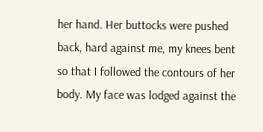her hand. Her buttocks were pushed back, hard against me, my knees bent so that I followed the contours of her body. My face was lodged against the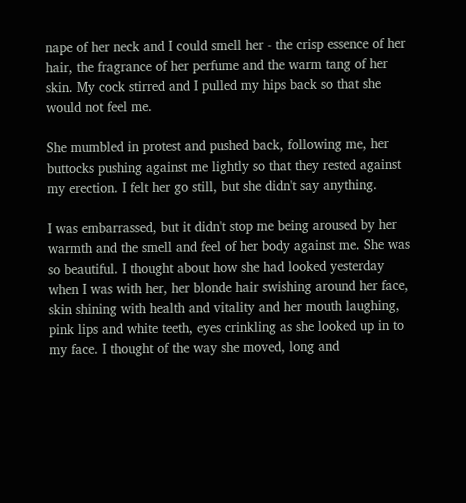nape of her neck and I could smell her - the crisp essence of her hair, the fragrance of her perfume and the warm tang of her skin. My cock stirred and I pulled my hips back so that she would not feel me.

She mumbled in protest and pushed back, following me, her buttocks pushing against me lightly so that they rested against my erection. I felt her go still, but she didn't say anything.

I was embarrassed, but it didn't stop me being aroused by her warmth and the smell and feel of her body against me. She was so beautiful. I thought about how she had looked yesterday when I was with her, her blonde hair swishing around her face, skin shining with health and vitality and her mouth laughing, pink lips and white teeth, eyes crinkling as she looked up in to my face. I thought of the way she moved, long and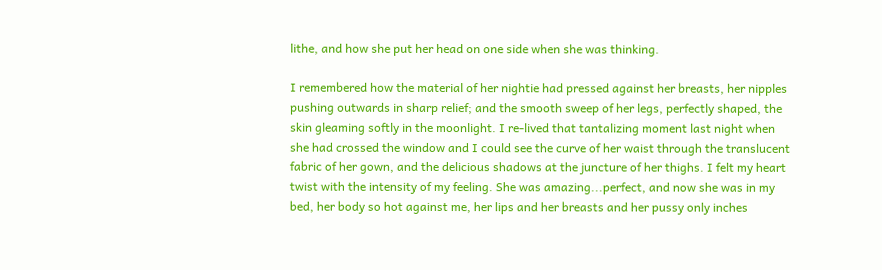lithe, and how she put her head on one side when she was thinking.

I remembered how the material of her nightie had pressed against her breasts, her nipples pushing outwards in sharp relief; and the smooth sweep of her legs, perfectly shaped, the skin gleaming softly in the moonlight. I re-lived that tantalizing moment last night when she had crossed the window and I could see the curve of her waist through the translucent fabric of her gown, and the delicious shadows at the juncture of her thighs. I felt my heart twist with the intensity of my feeling. She was amazing...perfect, and now she was in my bed, her body so hot against me, her lips and her breasts and her pussy only inches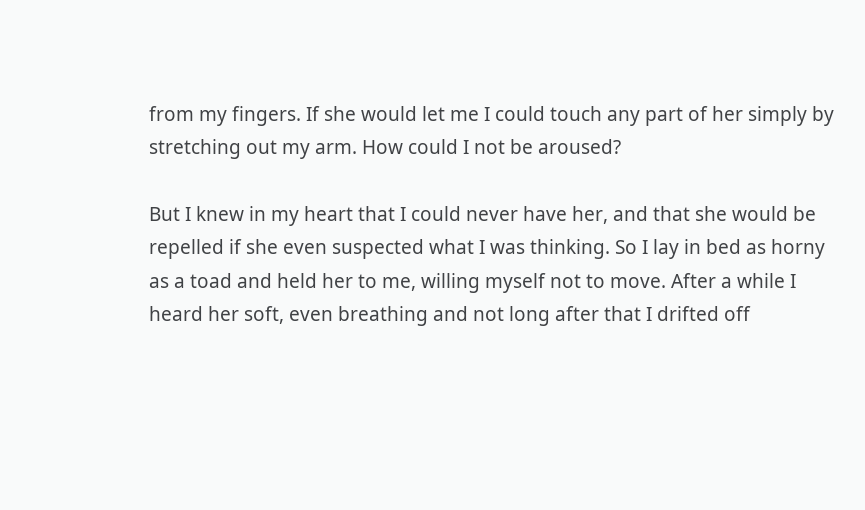from my fingers. If she would let me I could touch any part of her simply by stretching out my arm. How could I not be aroused?

But I knew in my heart that I could never have her, and that she would be repelled if she even suspected what I was thinking. So I lay in bed as horny as a toad and held her to me, willing myself not to move. After a while I heard her soft, even breathing and not long after that I drifted off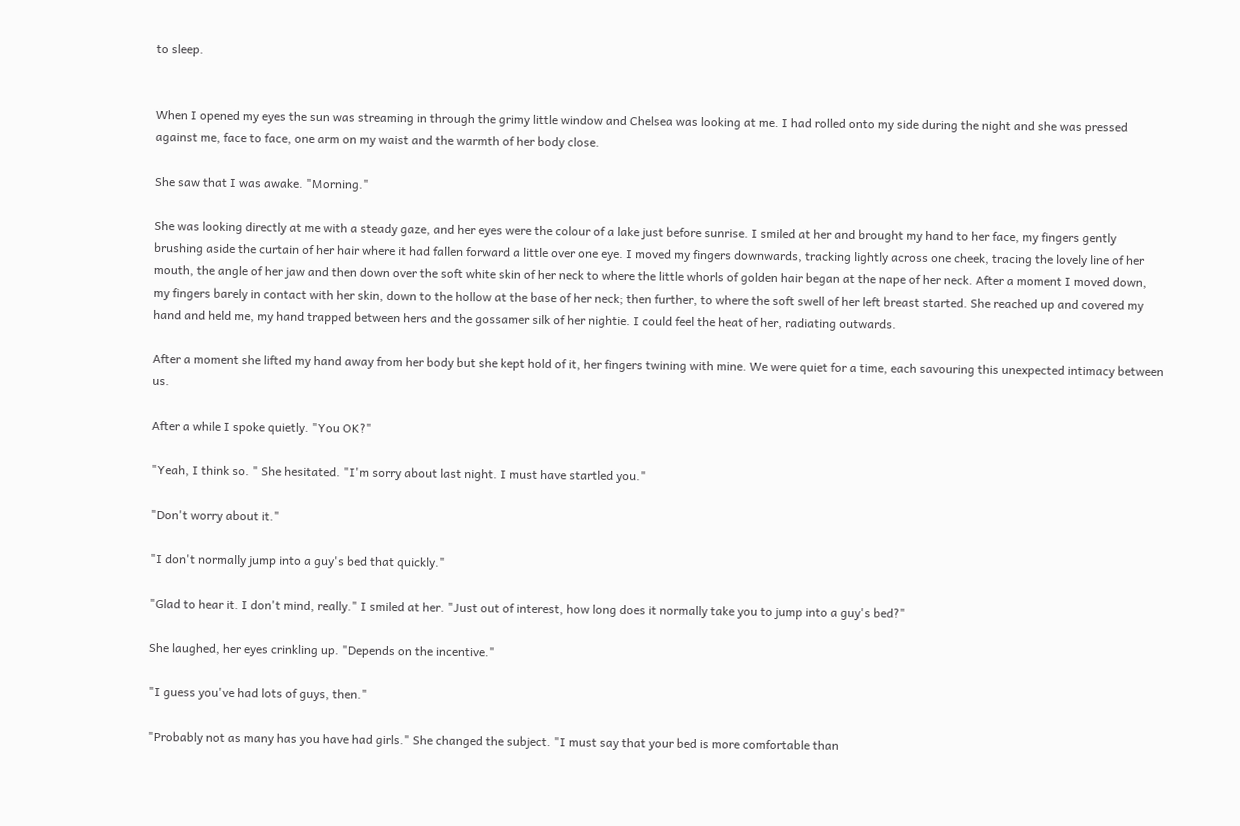to sleep.


When I opened my eyes the sun was streaming in through the grimy little window and Chelsea was looking at me. I had rolled onto my side during the night and she was pressed against me, face to face, one arm on my waist and the warmth of her body close.

She saw that I was awake. "Morning."

She was looking directly at me with a steady gaze, and her eyes were the colour of a lake just before sunrise. I smiled at her and brought my hand to her face, my fingers gently brushing aside the curtain of her hair where it had fallen forward a little over one eye. I moved my fingers downwards, tracking lightly across one cheek, tracing the lovely line of her mouth, the angle of her jaw and then down over the soft white skin of her neck to where the little whorls of golden hair began at the nape of her neck. After a moment I moved down, my fingers barely in contact with her skin, down to the hollow at the base of her neck; then further, to where the soft swell of her left breast started. She reached up and covered my hand and held me, my hand trapped between hers and the gossamer silk of her nightie. I could feel the heat of her, radiating outwards.

After a moment she lifted my hand away from her body but she kept hold of it, her fingers twining with mine. We were quiet for a time, each savouring this unexpected intimacy between us.

After a while I spoke quietly. "You OK?"

"Yeah, I think so. " She hesitated. "I'm sorry about last night. I must have startled you."

"Don't worry about it."

"I don't normally jump into a guy's bed that quickly."

"Glad to hear it. I don't mind, really." I smiled at her. "Just out of interest, how long does it normally take you to jump into a guy's bed?"

She laughed, her eyes crinkling up. "Depends on the incentive."

"I guess you've had lots of guys, then."

"Probably not as many has you have had girls." She changed the subject. "I must say that your bed is more comfortable than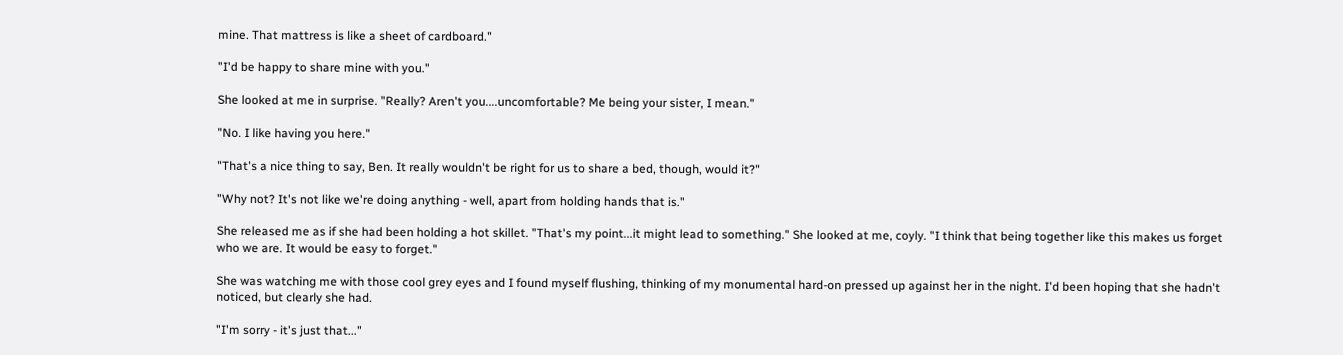mine. That mattress is like a sheet of cardboard."

"I'd be happy to share mine with you."

She looked at me in surprise. "Really? Aren't you....uncomfortable? Me being your sister, I mean."

"No. I like having you here."

"That's a nice thing to say, Ben. It really wouldn't be right for us to share a bed, though, would it?"

"Why not? It's not like we're doing anything - well, apart from holding hands that is."

She released me as if she had been holding a hot skillet. "That's my point...it might lead to something." She looked at me, coyly. "I think that being together like this makes us forget who we are. It would be easy to forget."

She was watching me with those cool grey eyes and I found myself flushing, thinking of my monumental hard-on pressed up against her in the night. I'd been hoping that she hadn't noticed, but clearly she had.

"I'm sorry - it's just that..."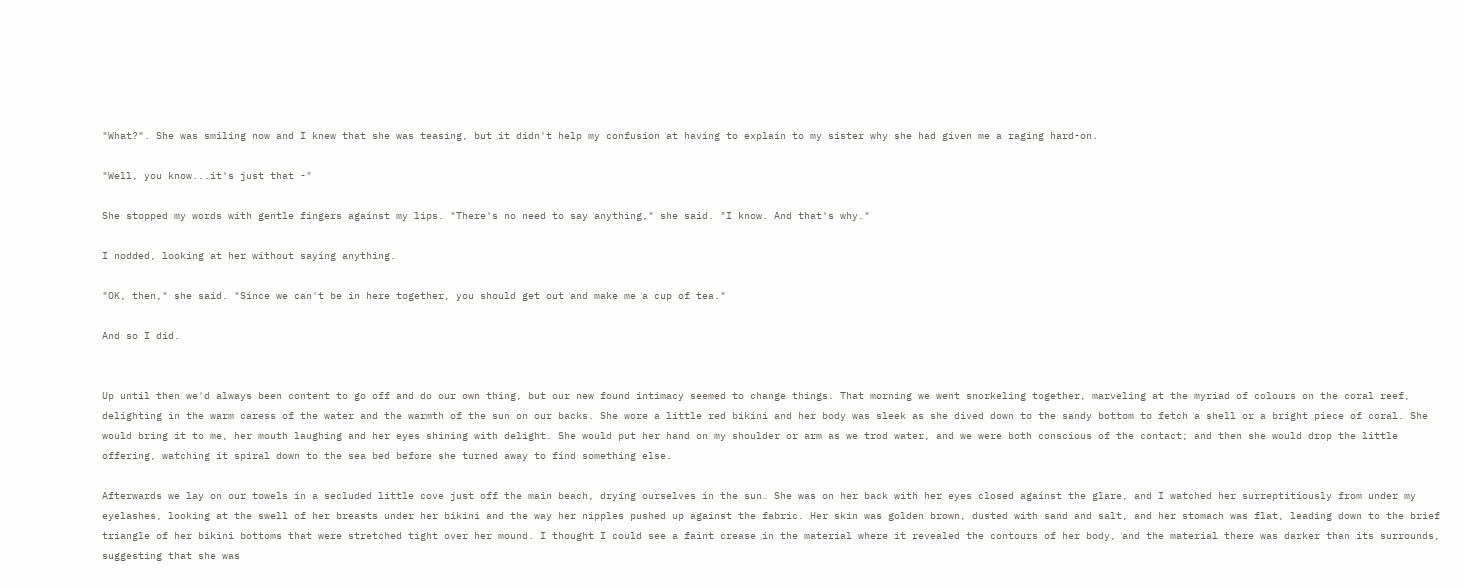"What?". She was smiling now and I knew that she was teasing, but it didn't help my confusion at having to explain to my sister why she had given me a raging hard-on.

"Well, you know...it's just that -"

She stopped my words with gentle fingers against my lips. "There's no need to say anything," she said. "I know. And that's why."

I nodded, looking at her without saying anything.

"OK, then," she said. "Since we can't be in here together, you should get out and make me a cup of tea."

And so I did.


Up until then we'd always been content to go off and do our own thing, but our new found intimacy seemed to change things. That morning we went snorkeling together, marveling at the myriad of colours on the coral reef, delighting in the warm caress of the water and the warmth of the sun on our backs. She wore a little red bikini and her body was sleek as she dived down to the sandy bottom to fetch a shell or a bright piece of coral. She would bring it to me, her mouth laughing and her eyes shining with delight. She would put her hand on my shoulder or arm as we trod water, and we were both conscious of the contact; and then she would drop the little offering, watching it spiral down to the sea bed before she turned away to find something else.

Afterwards we lay on our towels in a secluded little cove just off the main beach, drying ourselves in the sun. She was on her back with her eyes closed against the glare, and I watched her surreptitiously from under my eyelashes, looking at the swell of her breasts under her bikini and the way her nipples pushed up against the fabric. Her skin was golden brown, dusted with sand and salt, and her stomach was flat, leading down to the brief triangle of her bikini bottoms that were stretched tight over her mound. I thought I could see a faint crease in the material where it revealed the contours of her body, and the material there was darker than its surrounds, suggesting that she was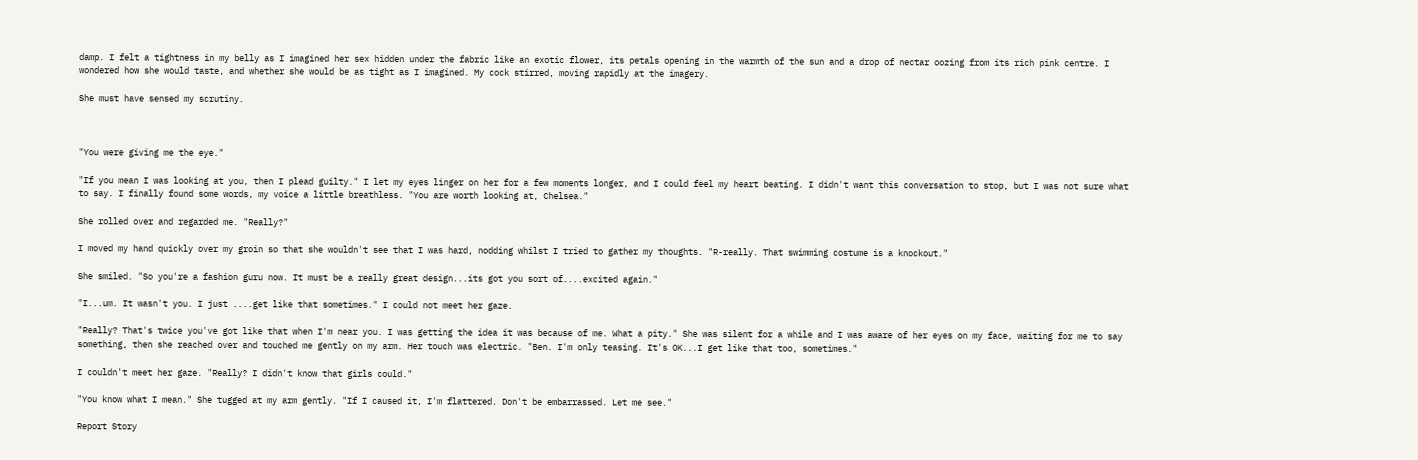damp. I felt a tightness in my belly as I imagined her sex hidden under the fabric like an exotic flower, its petals opening in the warmth of the sun and a drop of nectar oozing from its rich pink centre. I wondered how she would taste, and whether she would be as tight as I imagined. My cock stirred, moving rapidly at the imagery.

She must have sensed my scrutiny.



"You were giving me the eye."

"If you mean I was looking at you, then I plead guilty." I let my eyes linger on her for a few moments longer, and I could feel my heart beating. I didn't want this conversation to stop, but I was not sure what to say. I finally found some words, my voice a little breathless. "You are worth looking at, Chelsea."

She rolled over and regarded me. "Really?"

I moved my hand quickly over my groin so that she wouldn't see that I was hard, nodding whilst I tried to gather my thoughts. "R-really. That swimming costume is a knockout."

She smiled. "So you're a fashion guru now. It must be a really great design...its got you sort of....excited again."

"I...um. It wasn't you. I just ....get like that sometimes." I could not meet her gaze.

"Really? That's twice you've got like that when I'm near you. I was getting the idea it was because of me. What a pity." She was silent for a while and I was aware of her eyes on my face, waiting for me to say something, then she reached over and touched me gently on my arm. Her touch was electric. "Ben. I'm only teasing. It's OK...I get like that too, sometimes."

I couldn't meet her gaze. "Really? I didn't know that girls could."

"You know what I mean." She tugged at my arm gently. "If I caused it, I'm flattered. Don't be embarrassed. Let me see."

Report Story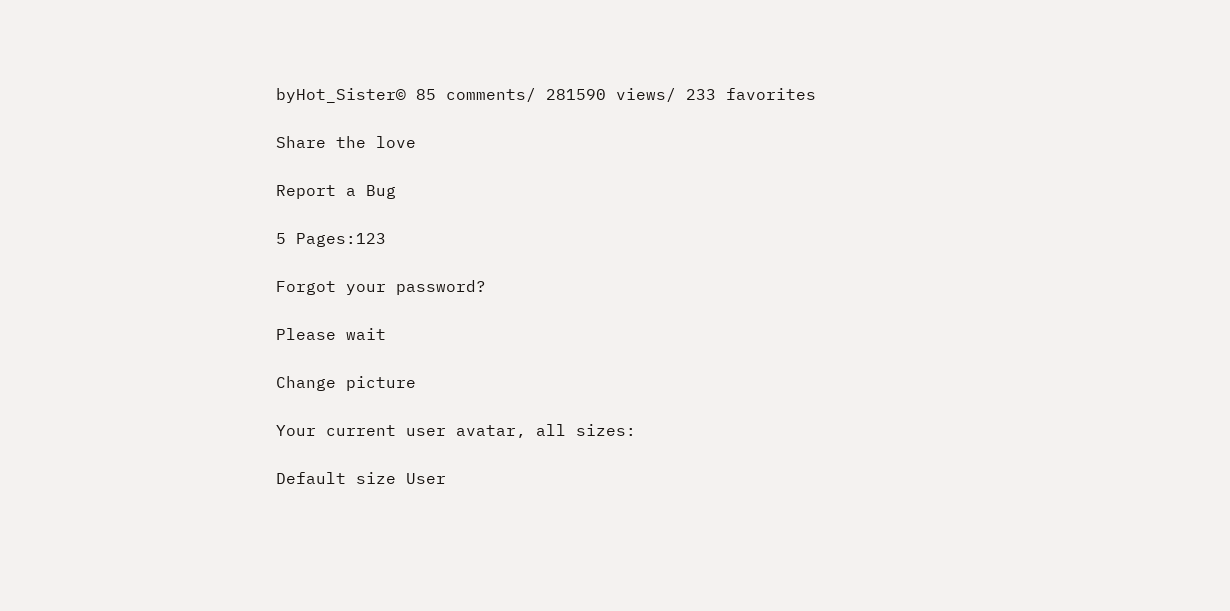byHot_Sister© 85 comments/ 281590 views/ 233 favorites

Share the love

Report a Bug

5 Pages:123

Forgot your password?

Please wait

Change picture

Your current user avatar, all sizes:

Default size User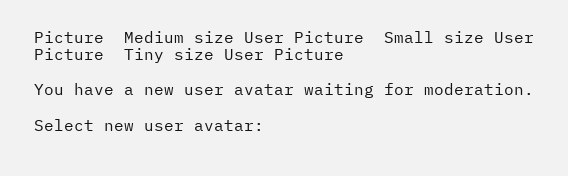Picture  Medium size User Picture  Small size User Picture  Tiny size User Picture

You have a new user avatar waiting for moderation.

Select new user avatar: